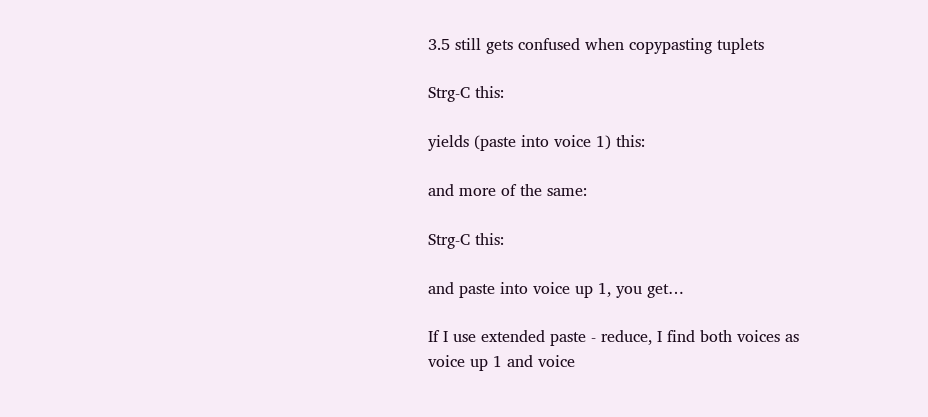3.5 still gets confused when copypasting tuplets

Strg-C this:

yields (paste into voice 1) this:

and more of the same:

Strg-C this:

and paste into voice up 1, you get…

If I use extended paste - reduce, I find both voices as voice up 1 and voice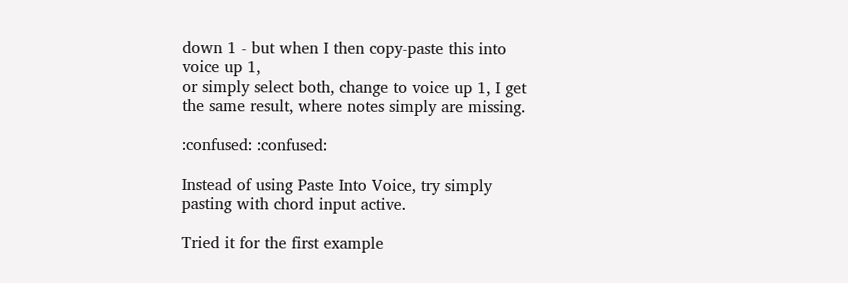down 1 - but when I then copy-paste this into voice up 1,
or simply select both, change to voice up 1, I get the same result, where notes simply are missing.

:confused: :confused:

Instead of using Paste Into Voice, try simply pasting with chord input active.

Tried it for the first example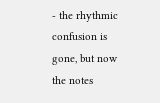- the rhythmic confusion is gone, but now the notes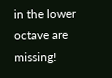in the lower octave are missing!